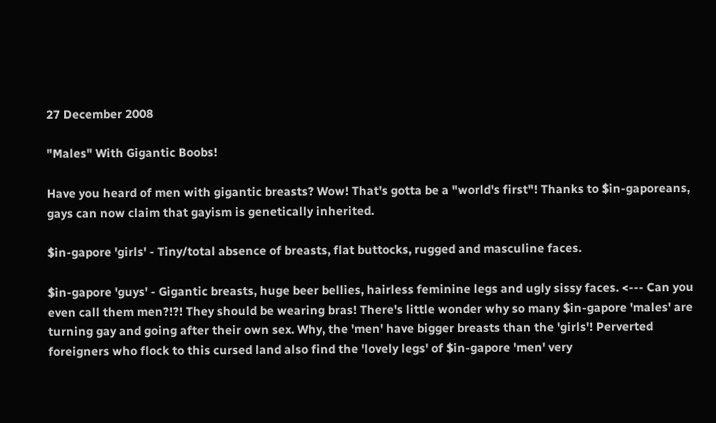27 December 2008

"Males" With Gigantic Boobs!

Have you heard of men with gigantic breasts? Wow! That's gotta be a "world's first"! Thanks to $in-gaporeans, gays can now claim that gayism is genetically inherited.

$in-gapore 'girls' - Tiny/total absence of breasts, flat buttocks, rugged and masculine faces.

$in-gapore 'guys' - Gigantic breasts, huge beer bellies, hairless feminine legs and ugly sissy faces. <--- Can you even call them men?!?! They should be wearing bras! There's little wonder why so many $in-gapore 'males' are turning gay and going after their own sex. Why, the 'men' have bigger breasts than the 'girls'! Perverted foreigners who flock to this cursed land also find the 'lovely legs' of $in-gapore 'men' very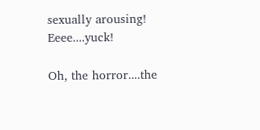sexually arousing! Eeee....yuck!

Oh, the horror....the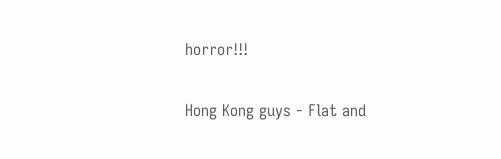horror!!!

Hong Kong guys - Flat and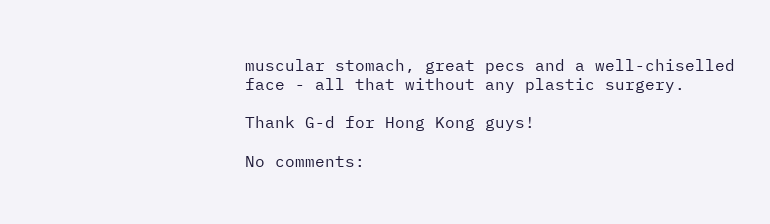muscular stomach, great pecs and a well-chiselled face - all that without any plastic surgery.

Thank G-d for Hong Kong guys!

No comments: